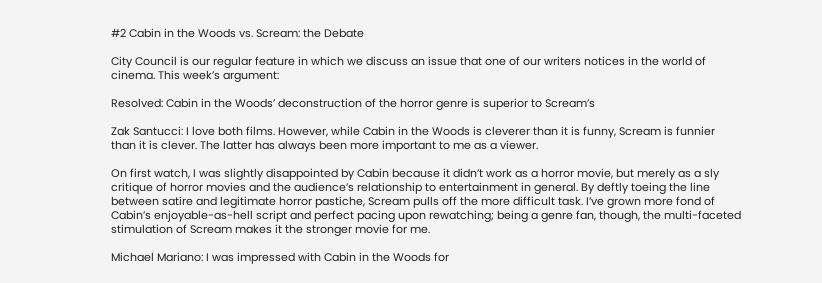#2 Cabin in the Woods vs. Scream: the Debate

City Council is our regular feature in which we discuss an issue that one of our writers notices in the world of cinema. This week’s argument:

Resolved: Cabin in the Woods’ deconstruction of the horror genre is superior to Scream’s

Zak Santucci: I love both films. However, while Cabin in the Woods is cleverer than it is funny, Scream is funnier than it is clever. The latter has always been more important to me as a viewer.

On first watch, I was slightly disappointed by Cabin because it didn’t work as a horror movie, but merely as a sly critique of horror movies and the audience’s relationship to entertainment in general. By deftly toeing the line between satire and legitimate horror pastiche, Scream pulls off the more difficult task. I’ve grown more fond of Cabin’s enjoyable-as-hell script and perfect pacing upon rewatching; being a genre fan, though, the multi-faceted stimulation of Scream makes it the stronger movie for me.

Michael Mariano: I was impressed with Cabin in the Woods for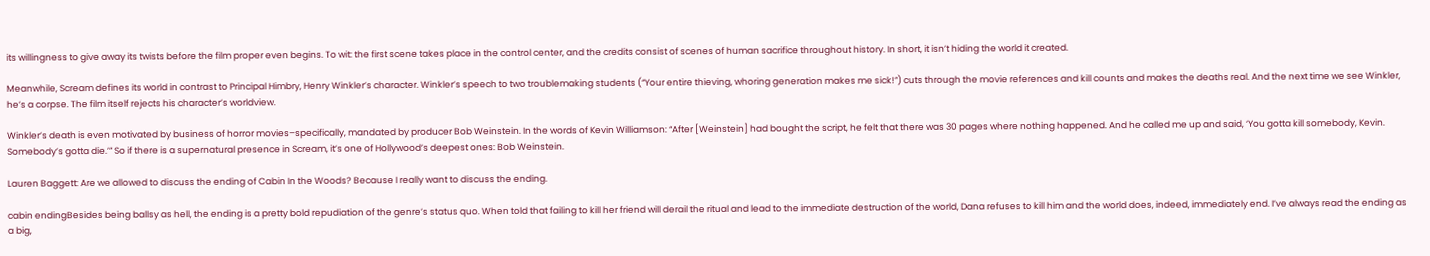its willingness to give away its twists before the film proper even begins. To wit: the first scene takes place in the control center, and the credits consist of scenes of human sacrifice throughout history. In short, it isn’t hiding the world it created.

Meanwhile, Scream defines its world in contrast to Principal Himbry, Henry Winkler’s character. Winkler’s speech to two troublemaking students (“Your entire thieving, whoring generation makes me sick!”) cuts through the movie references and kill counts and makes the deaths real. And the next time we see Winkler, he’s a corpse. The film itself rejects his character’s worldview.

Winkler’s death is even motivated by business of horror movies–specifically, mandated by producer Bob Weinstein. In the words of Kevin Williamson: “After [Weinstein] had bought the script, he felt that there was 30 pages where nothing happened. And he called me up and said, ‘You gotta kill somebody, Kevin. Somebody’s gotta die.’” So if there is a supernatural presence in Scream, it’s one of Hollywood’s deepest ones: Bob Weinstein.

Lauren Baggett: Are we allowed to discuss the ending of Cabin In the Woods? Because I really want to discuss the ending.

cabin endingBesides being ballsy as hell, the ending is a pretty bold repudiation of the genre’s status quo. When told that failing to kill her friend will derail the ritual and lead to the immediate destruction of the world, Dana refuses to kill him and the world does, indeed, immediately end. I’ve always read the ending as a big,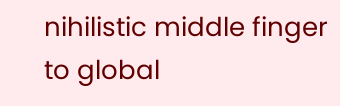nihilistic middle finger to global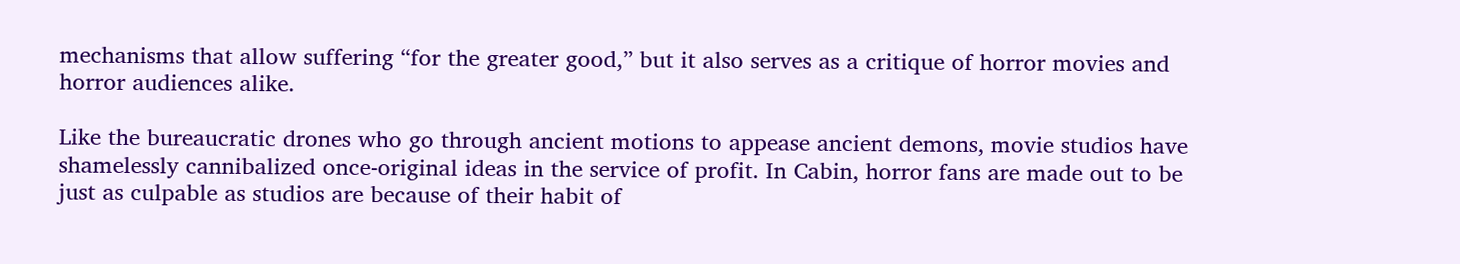mechanisms that allow suffering “for the greater good,” but it also serves as a critique of horror movies and horror audiences alike.

Like the bureaucratic drones who go through ancient motions to appease ancient demons, movie studios have shamelessly cannibalized once-original ideas in the service of profit. In Cabin, horror fans are made out to be just as culpable as studios are because of their habit of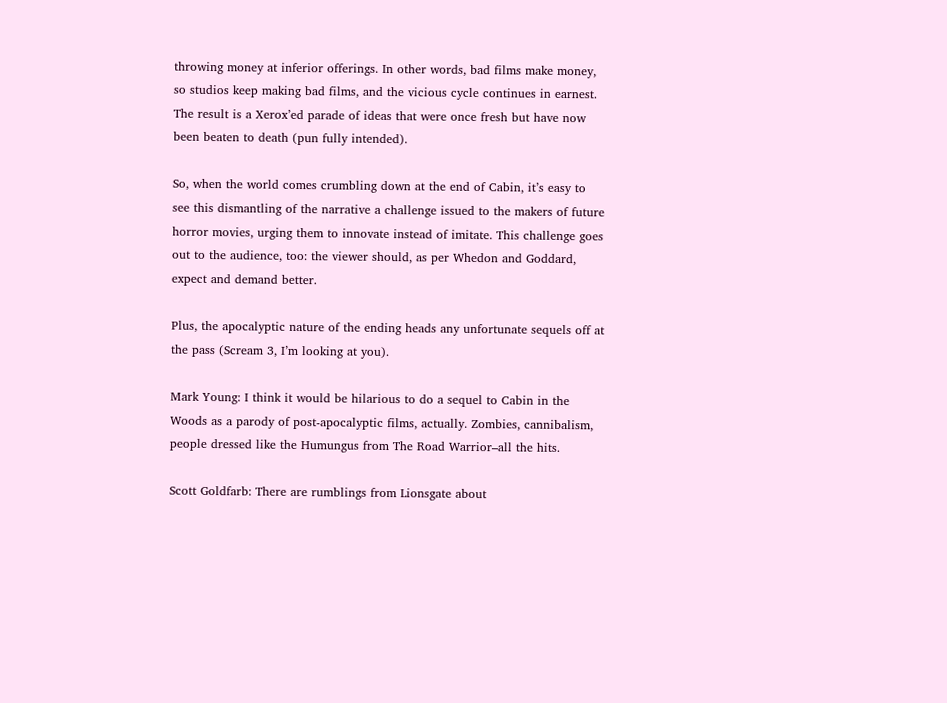throwing money at inferior offerings. In other words, bad films make money, so studios keep making bad films, and the vicious cycle continues in earnest. The result is a Xerox’ed parade of ideas that were once fresh but have now been beaten to death (pun fully intended).

So, when the world comes crumbling down at the end of Cabin, it’s easy to see this dismantling of the narrative a challenge issued to the makers of future horror movies, urging them to innovate instead of imitate. This challenge goes out to the audience, too: the viewer should, as per Whedon and Goddard, expect and demand better.

Plus, the apocalyptic nature of the ending heads any unfortunate sequels off at the pass (Scream 3, I’m looking at you).

Mark Young: I think it would be hilarious to do a sequel to Cabin in the Woods as a parody of post-apocalyptic films, actually. Zombies, cannibalism, people dressed like the Humungus from The Road Warrior–all the hits.

Scott Goldfarb: There are rumblings from Lionsgate about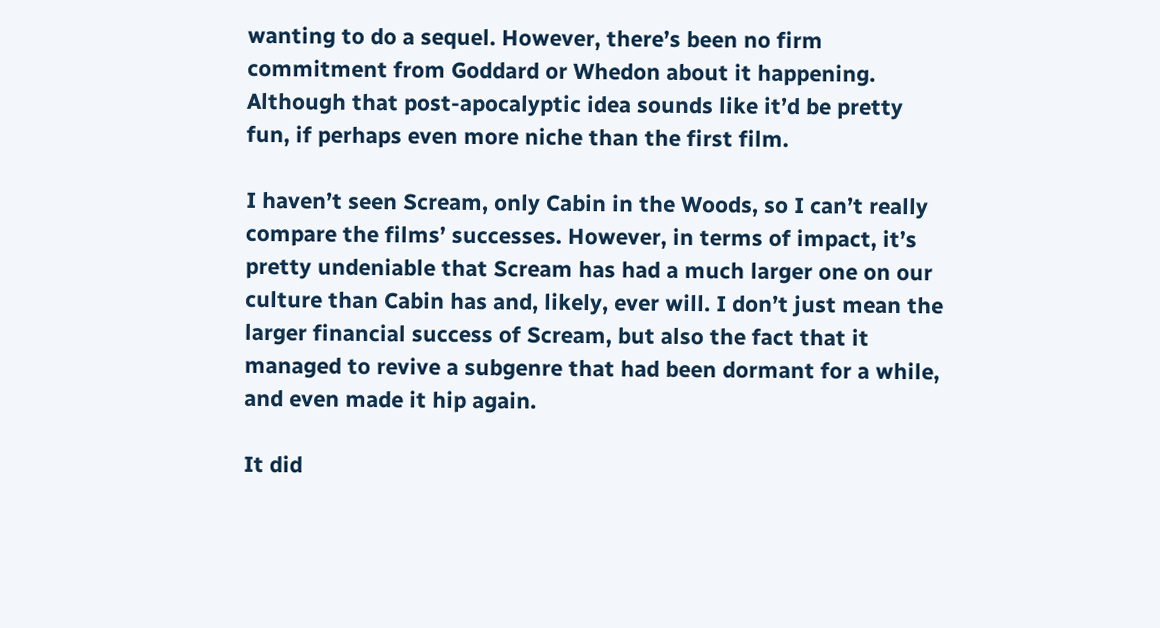wanting to do a sequel. However, there’s been no firm commitment from Goddard or Whedon about it happening. Although that post-apocalyptic idea sounds like it’d be pretty fun, if perhaps even more niche than the first film.

I haven’t seen Scream, only Cabin in the Woods, so I can’t really compare the films’ successes. However, in terms of impact, it’s pretty undeniable that Scream has had a much larger one on our culture than Cabin has and, likely, ever will. I don’t just mean the larger financial success of Scream, but also the fact that it managed to revive a subgenre that had been dormant for a while, and even made it hip again.

It did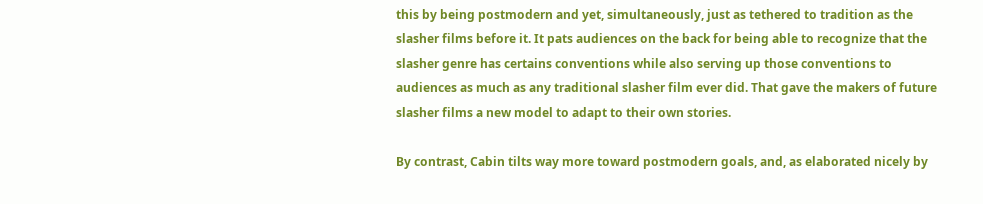this by being postmodern and yet, simultaneously, just as tethered to tradition as the slasher films before it. It pats audiences on the back for being able to recognize that the slasher genre has certains conventions while also serving up those conventions to audiences as much as any traditional slasher film ever did. That gave the makers of future slasher films a new model to adapt to their own stories.

By contrast, Cabin tilts way more toward postmodern goals, and, as elaborated nicely by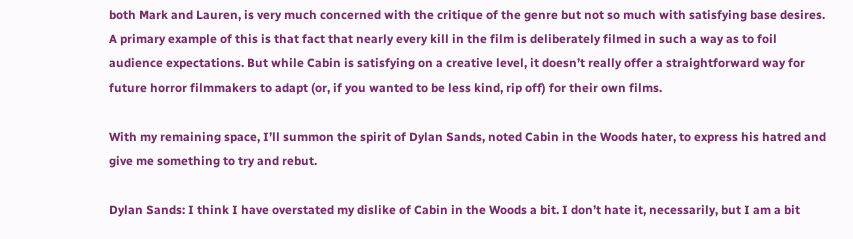both Mark and Lauren, is very much concerned with the critique of the genre but not so much with satisfying base desires. A primary example of this is that fact that nearly every kill in the film is deliberately filmed in such a way as to foil audience expectations. But while Cabin is satisfying on a creative level, it doesn’t really offer a straightforward way for future horror filmmakers to adapt (or, if you wanted to be less kind, rip off) for their own films.

With my remaining space, I’ll summon the spirit of Dylan Sands, noted Cabin in the Woods hater, to express his hatred and give me something to try and rebut.

Dylan Sands: I think I have overstated my dislike of Cabin in the Woods a bit. I don’t hate it, necessarily, but I am a bit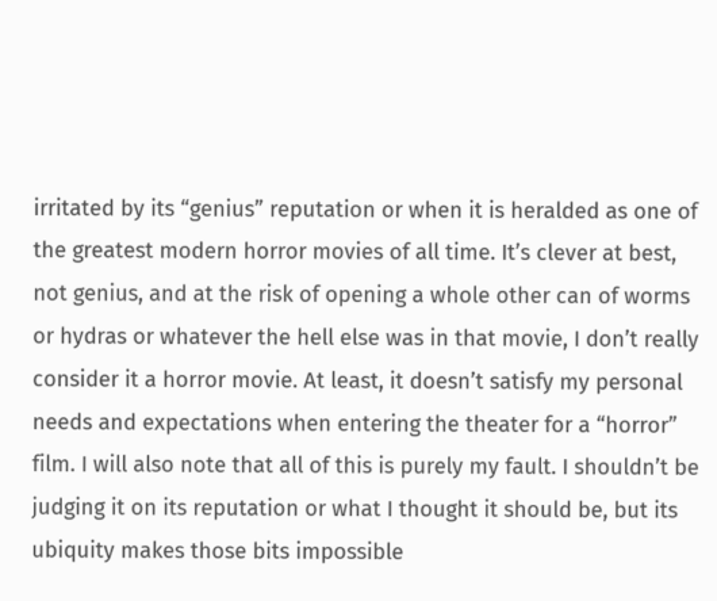irritated by its “genius” reputation or when it is heralded as one of the greatest modern horror movies of all time. It’s clever at best, not genius, and at the risk of opening a whole other can of worms or hydras or whatever the hell else was in that movie, I don’t really consider it a horror movie. At least, it doesn’t satisfy my personal needs and expectations when entering the theater for a “horror” film. I will also note that all of this is purely my fault. I shouldn’t be judging it on its reputation or what I thought it should be, but its ubiquity makes those bits impossible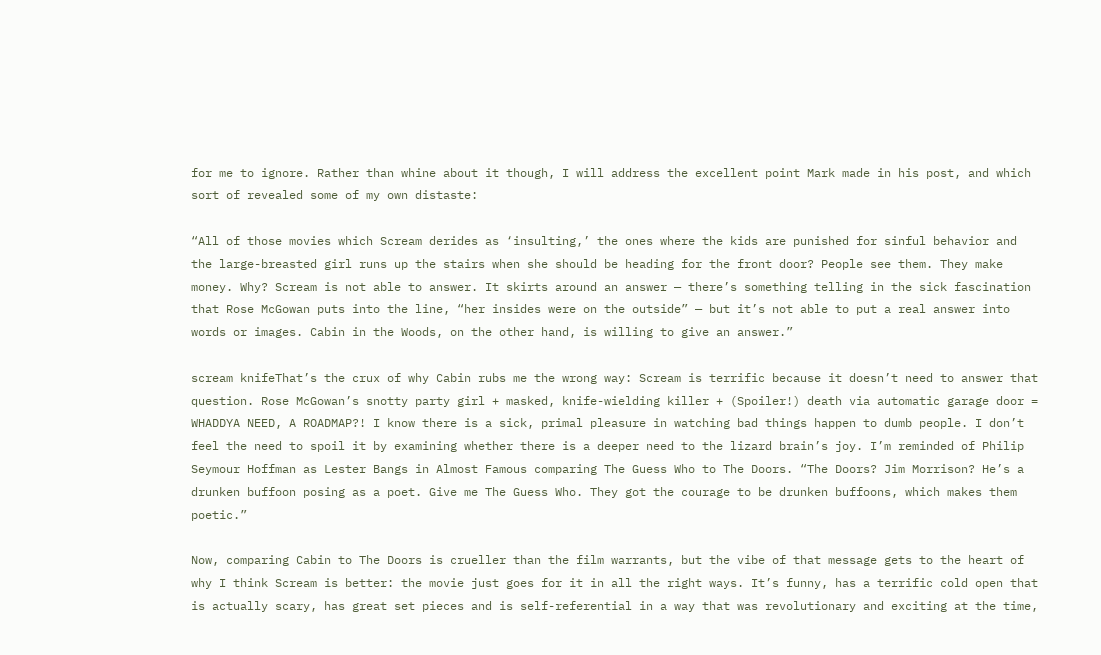for me to ignore. Rather than whine about it though, I will address the excellent point Mark made in his post, and which sort of revealed some of my own distaste:

“All of those movies which Scream derides as ‘insulting,’ the ones where the kids are punished for sinful behavior and the large-breasted girl runs up the stairs when she should be heading for the front door? People see them. They make money. Why? Scream is not able to answer. It skirts around an answer — there’s something telling in the sick fascination that Rose McGowan puts into the line, “her insides were on the outside” — but it’s not able to put a real answer into words or images. Cabin in the Woods, on the other hand, is willing to give an answer.”

scream knifeThat’s the crux of why Cabin rubs me the wrong way: Scream is terrific because it doesn’t need to answer that question. Rose McGowan’s snotty party girl + masked, knife-wielding killer + (Spoiler!) death via automatic garage door = WHADDYA NEED, A ROADMAP?! I know there is a sick, primal pleasure in watching bad things happen to dumb people. I don’t feel the need to spoil it by examining whether there is a deeper need to the lizard brain’s joy. I’m reminded of Philip Seymour Hoffman as Lester Bangs in Almost Famous comparing The Guess Who to The Doors. “The Doors? Jim Morrison? He’s a drunken buffoon posing as a poet. Give me The Guess Who. They got the courage to be drunken buffoons, which makes them poetic.”

Now, comparing Cabin to The Doors is crueller than the film warrants, but the vibe of that message gets to the heart of why I think Scream is better: the movie just goes for it in all the right ways. It’s funny, has a terrific cold open that is actually scary, has great set pieces and is self-referential in a way that was revolutionary and exciting at the time,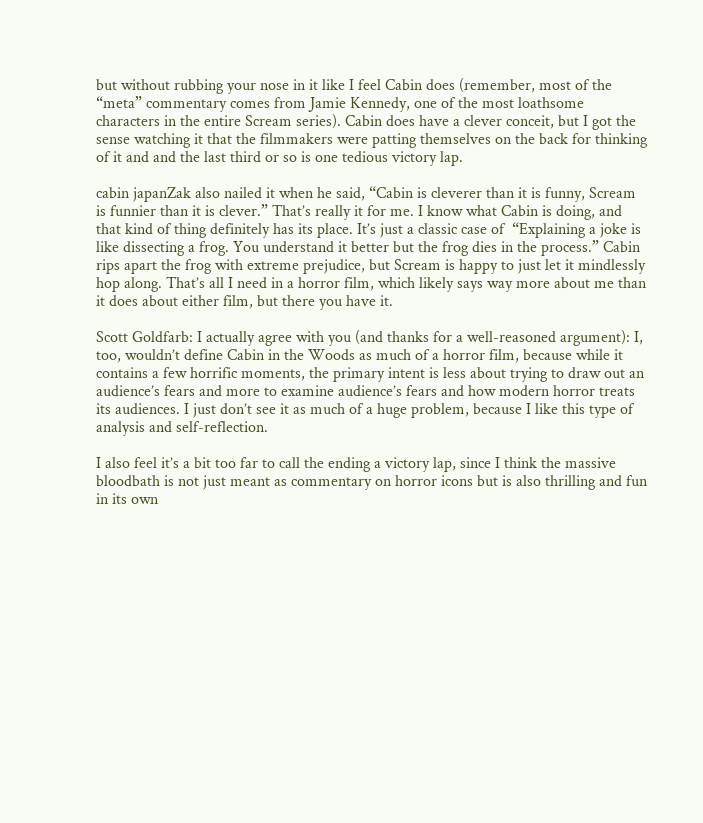but without rubbing your nose in it like I feel Cabin does (remember, most of the “meta” commentary comes from Jamie Kennedy, one of the most loathsome characters in the entire Scream series). Cabin does have a clever conceit, but I got the sense watching it that the filmmakers were patting themselves on the back for thinking of it and and the last third or so is one tedious victory lap.

cabin japanZak also nailed it when he said, “Cabin is cleverer than it is funny, Scream is funnier than it is clever.” That’s really it for me. I know what Cabin is doing, and that kind of thing definitely has its place. It’s just a classic case of  “Explaining a joke is like dissecting a frog. You understand it better but the frog dies in the process.” Cabin rips apart the frog with extreme prejudice, but Scream is happy to just let it mindlessly hop along. That’s all I need in a horror film, which likely says way more about me than it does about either film, but there you have it.

Scott Goldfarb: I actually agree with you (and thanks for a well-reasoned argument): I, too, wouldn’t define Cabin in the Woods as much of a horror film, because while it contains a few horrific moments, the primary intent is less about trying to draw out an audience’s fears and more to examine audience’s fears and how modern horror treats its audiences. I just don’t see it as much of a huge problem, because I like this type of analysis and self-reflection.

I also feel it’s a bit too far to call the ending a victory lap, since I think the massive bloodbath is not just meant as commentary on horror icons but is also thrilling and fun in its own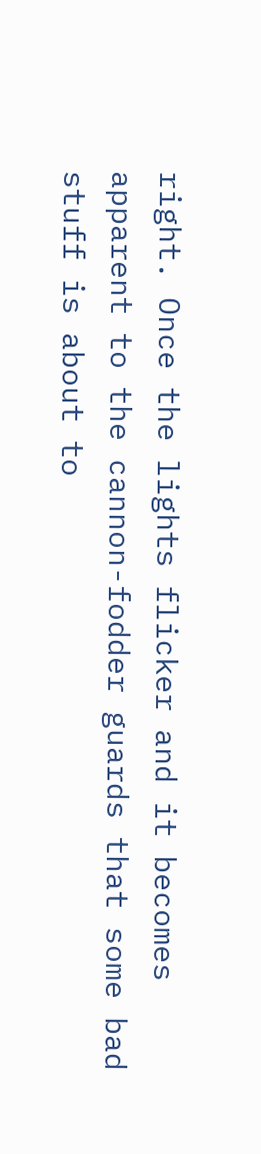right. Once the lights flicker and it becomes apparent to the cannon-fodder guards that some bad stuff is about to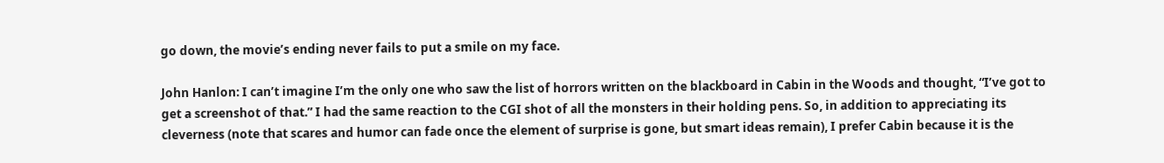go down, the movie’s ending never fails to put a smile on my face.

John Hanlon: I can’t imagine I’m the only one who saw the list of horrors written on the blackboard in Cabin in the Woods and thought, “I’ve got to get a screenshot of that.” I had the same reaction to the CGI shot of all the monsters in their holding pens. So, in addition to appreciating its cleverness (note that scares and humor can fade once the element of surprise is gone, but smart ideas remain), I prefer Cabin because it is the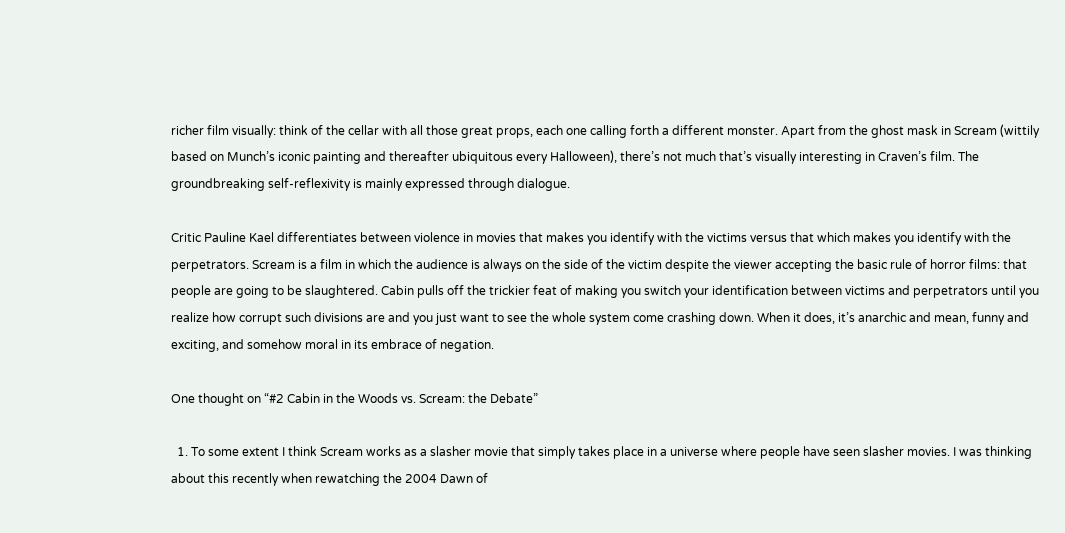richer film visually: think of the cellar with all those great props, each one calling forth a different monster. Apart from the ghost mask in Scream (wittily based on Munch’s iconic painting and thereafter ubiquitous every Halloween), there’s not much that’s visually interesting in Craven’s film. The groundbreaking self-reflexivity is mainly expressed through dialogue.

Critic Pauline Kael differentiates between violence in movies that makes you identify with the victims versus that which makes you identify with the perpetrators. Scream is a film in which the audience is always on the side of the victim despite the viewer accepting the basic rule of horror films: that people are going to be slaughtered. Cabin pulls off the trickier feat of making you switch your identification between victims and perpetrators until you realize how corrupt such divisions are and you just want to see the whole system come crashing down. When it does, it’s anarchic and mean, funny and exciting, and somehow moral in its embrace of negation.

One thought on “#2 Cabin in the Woods vs. Scream: the Debate”

  1. To some extent I think Scream works as a slasher movie that simply takes place in a universe where people have seen slasher movies. I was thinking about this recently when rewatching the 2004 Dawn of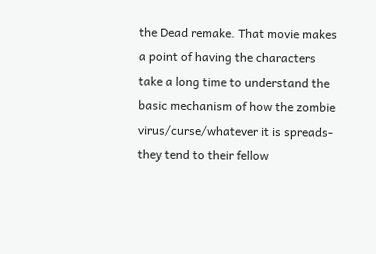the Dead remake. That movie makes a point of having the characters take a long time to understand the basic mechanism of how the zombie virus/curse/whatever it is spreads- they tend to their fellow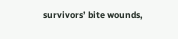survivors’ bite wounds,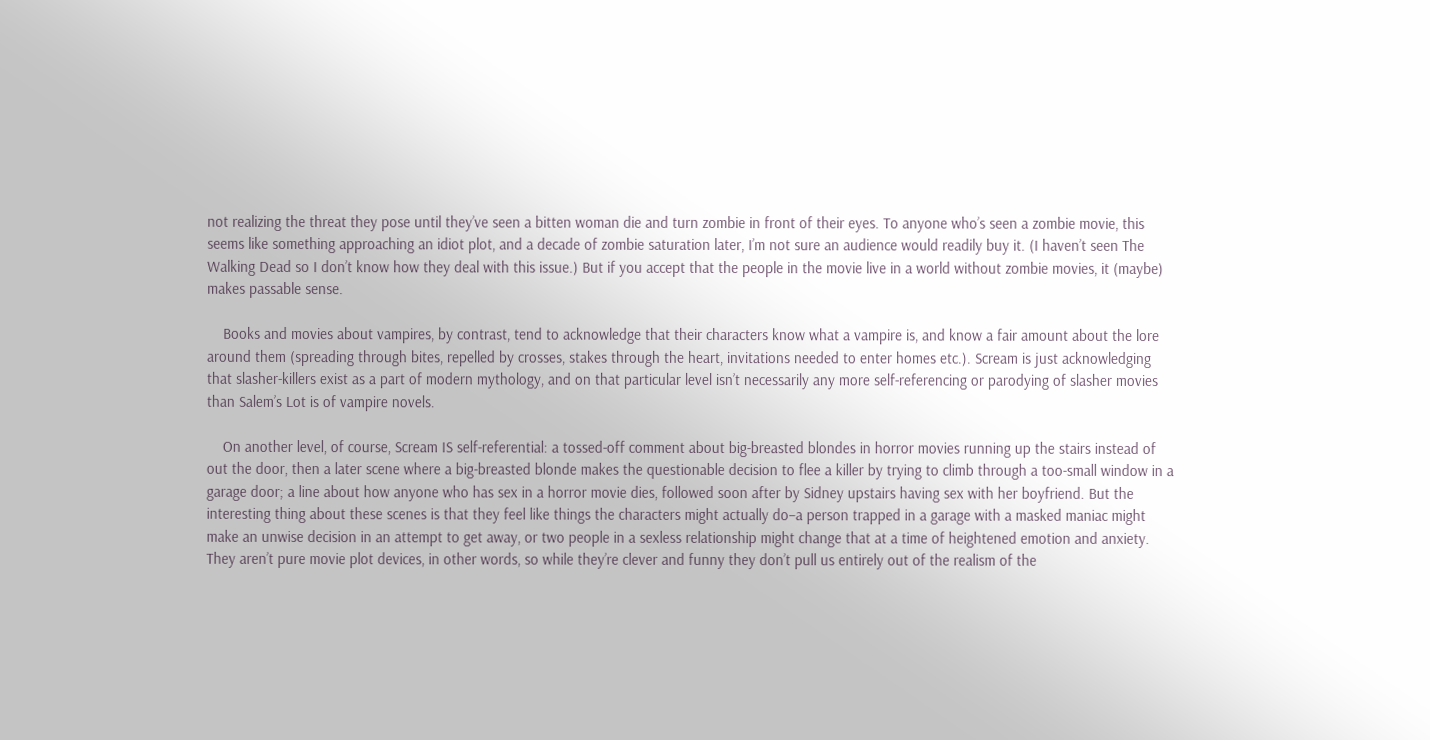not realizing the threat they pose until they’ve seen a bitten woman die and turn zombie in front of their eyes. To anyone who’s seen a zombie movie, this seems like something approaching an idiot plot, and a decade of zombie saturation later, I’m not sure an audience would readily buy it. (I haven’t seen The Walking Dead so I don’t know how they deal with this issue.) But if you accept that the people in the movie live in a world without zombie movies, it (maybe) makes passable sense.

    Books and movies about vampires, by contrast, tend to acknowledge that their characters know what a vampire is, and know a fair amount about the lore around them (spreading through bites, repelled by crosses, stakes through the heart, invitations needed to enter homes etc.). Scream is just acknowledging that slasher-killers exist as a part of modern mythology, and on that particular level isn’t necessarily any more self-referencing or parodying of slasher movies than Salem’s Lot is of vampire novels.

    On another level, of course, Scream IS self-referential: a tossed-off comment about big-breasted blondes in horror movies running up the stairs instead of out the door, then a later scene where a big-breasted blonde makes the questionable decision to flee a killer by trying to climb through a too-small window in a garage door; a line about how anyone who has sex in a horror movie dies, followed soon after by Sidney upstairs having sex with her boyfriend. But the interesting thing about these scenes is that they feel like things the characters might actually do–a person trapped in a garage with a masked maniac might make an unwise decision in an attempt to get away, or two people in a sexless relationship might change that at a time of heightened emotion and anxiety. They aren’t pure movie plot devices, in other words, so while they’re clever and funny they don’t pull us entirely out of the realism of the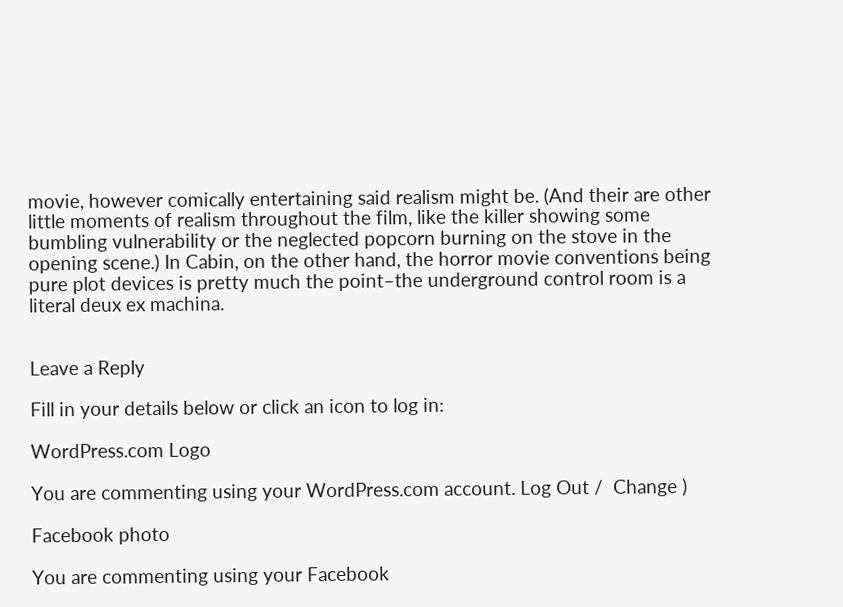movie, however comically entertaining said realism might be. (And their are other little moments of realism throughout the film, like the killer showing some bumbling vulnerability or the neglected popcorn burning on the stove in the opening scene.) In Cabin, on the other hand, the horror movie conventions being pure plot devices is pretty much the point–the underground control room is a literal deux ex machina.


Leave a Reply

Fill in your details below or click an icon to log in:

WordPress.com Logo

You are commenting using your WordPress.com account. Log Out /  Change )

Facebook photo

You are commenting using your Facebook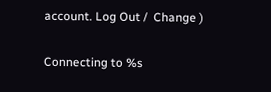account. Log Out /  Change )

Connecting to %s